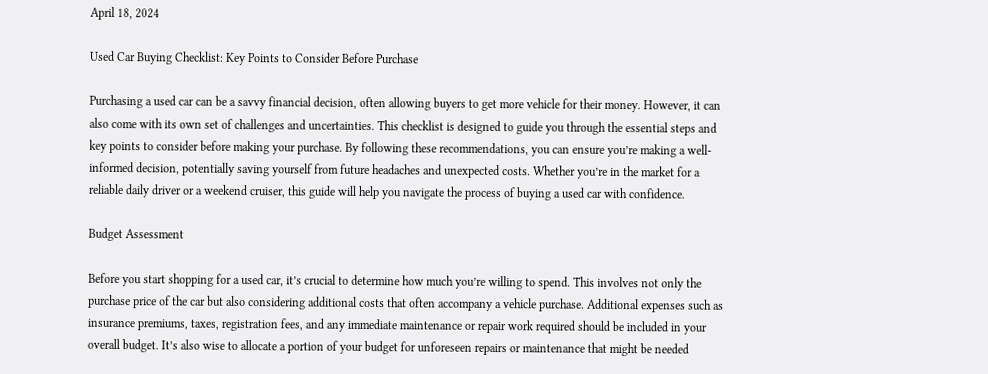April 18, 2024

Used Car Buying Checklist: Key Points to Consider Before Purchase

Purchasing a used car can be a savvy financial decision, often allowing buyers to get more vehicle for their money. However, it can also come with its own set of challenges and uncertainties. This checklist is designed to guide you through the essential steps and key points to consider before making your purchase. By following these recommendations, you can ensure you’re making a well-informed decision, potentially saving yourself from future headaches and unexpected costs. Whether you’re in the market for a reliable daily driver or a weekend cruiser, this guide will help you navigate the process of buying a used car with confidence.

Budget Assessment

Before you start shopping for a used car, it’s crucial to determine how much you’re willing to spend. This involves not only the purchase price of the car but also considering additional costs that often accompany a vehicle purchase. Additional expenses such as insurance premiums, taxes, registration fees, and any immediate maintenance or repair work required should be included in your overall budget. It’s also wise to allocate a portion of your budget for unforeseen repairs or maintenance that might be needed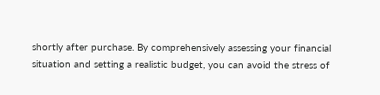shortly after purchase. By comprehensively assessing your financial situation and setting a realistic budget, you can avoid the stress of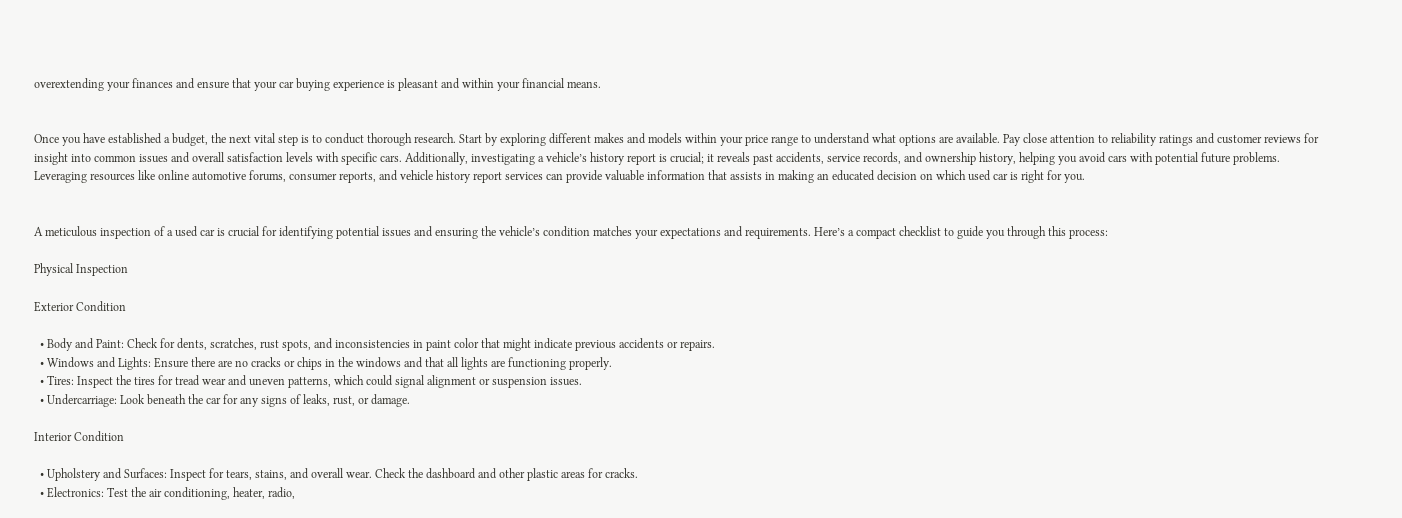overextending your finances and ensure that your car buying experience is pleasant and within your financial means.


Once you have established a budget, the next vital step is to conduct thorough research. Start by exploring different makes and models within your price range to understand what options are available. Pay close attention to reliability ratings and customer reviews for insight into common issues and overall satisfaction levels with specific cars. Additionally, investigating a vehicle’s history report is crucial; it reveals past accidents, service records, and ownership history, helping you avoid cars with potential future problems. Leveraging resources like online automotive forums, consumer reports, and vehicle history report services can provide valuable information that assists in making an educated decision on which used car is right for you.


A meticulous inspection of a used car is crucial for identifying potential issues and ensuring the vehicle’s condition matches your expectations and requirements. Here’s a compact checklist to guide you through this process:

Physical Inspection

Exterior Condition

  • Body and Paint: Check for dents, scratches, rust spots, and inconsistencies in paint color that might indicate previous accidents or repairs.
  • Windows and Lights: Ensure there are no cracks or chips in the windows and that all lights are functioning properly.
  • Tires: Inspect the tires for tread wear and uneven patterns, which could signal alignment or suspension issues.
  • Undercarriage: Look beneath the car for any signs of leaks, rust, or damage.

Interior Condition

  • Upholstery and Surfaces: Inspect for tears, stains, and overall wear. Check the dashboard and other plastic areas for cracks.
  • Electronics: Test the air conditioning, heater, radio,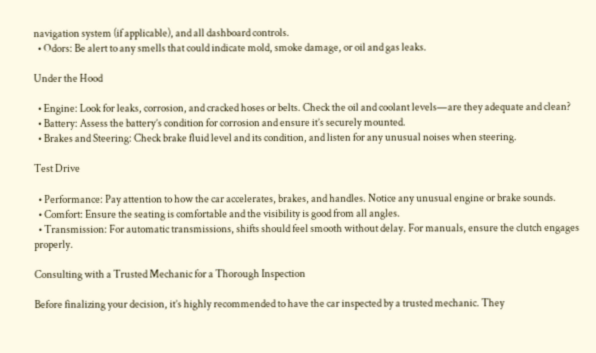navigation system (if applicable), and all dashboard controls.
  • Odors: Be alert to any smells that could indicate mold, smoke damage, or oil and gas leaks.

Under the Hood

  • Engine: Look for leaks, corrosion, and cracked hoses or belts. Check the oil and coolant levels—are they adequate and clean?
  • Battery: Assess the battery’s condition for corrosion and ensure it’s securely mounted.
  • Brakes and Steering: Check brake fluid level and its condition, and listen for any unusual noises when steering.

Test Drive

  • Performance: Pay attention to how the car accelerates, brakes, and handles. Notice any unusual engine or brake sounds.
  • Comfort: Ensure the seating is comfortable and the visibility is good from all angles.
  • Transmission: For automatic transmissions, shifts should feel smooth without delay. For manuals, ensure the clutch engages properly.

Consulting with a Trusted Mechanic for a Thorough Inspection

Before finalizing your decision, it’s highly recommended to have the car inspected by a trusted mechanic. They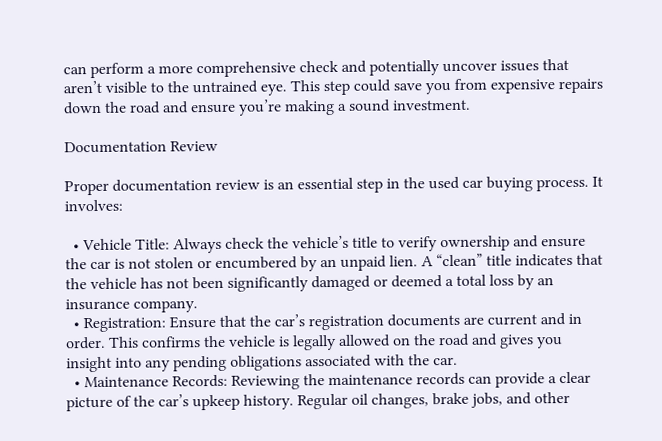can perform a more comprehensive check and potentially uncover issues that aren’t visible to the untrained eye. This step could save you from expensive repairs down the road and ensure you’re making a sound investment.

Documentation Review

Proper documentation review is an essential step in the used car buying process. It involves:

  • Vehicle Title: Always check the vehicle’s title to verify ownership and ensure the car is not stolen or encumbered by an unpaid lien. A “clean” title indicates that the vehicle has not been significantly damaged or deemed a total loss by an insurance company.
  • Registration: Ensure that the car’s registration documents are current and in order. This confirms the vehicle is legally allowed on the road and gives you insight into any pending obligations associated with the car.
  • Maintenance Records: Reviewing the maintenance records can provide a clear picture of the car’s upkeep history. Regular oil changes, brake jobs, and other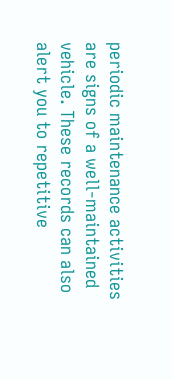periodic maintenance activities are signs of a well-maintained vehicle. These records can also alert you to repetitive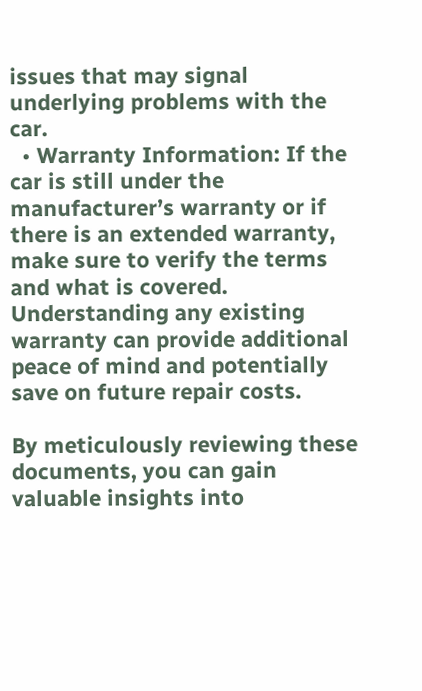issues that may signal underlying problems with the car.
  • Warranty Information: If the car is still under the manufacturer’s warranty or if there is an extended warranty, make sure to verify the terms and what is covered. Understanding any existing warranty can provide additional peace of mind and potentially save on future repair costs.

By meticulously reviewing these documents, you can gain valuable insights into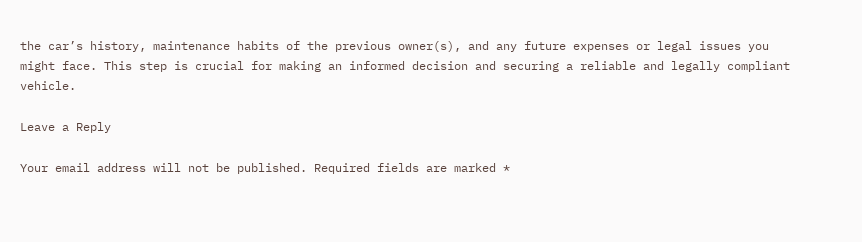the car’s history, maintenance habits of the previous owner(s), and any future expenses or legal issues you might face. This step is crucial for making an informed decision and securing a reliable and legally compliant vehicle.

Leave a Reply

Your email address will not be published. Required fields are marked *